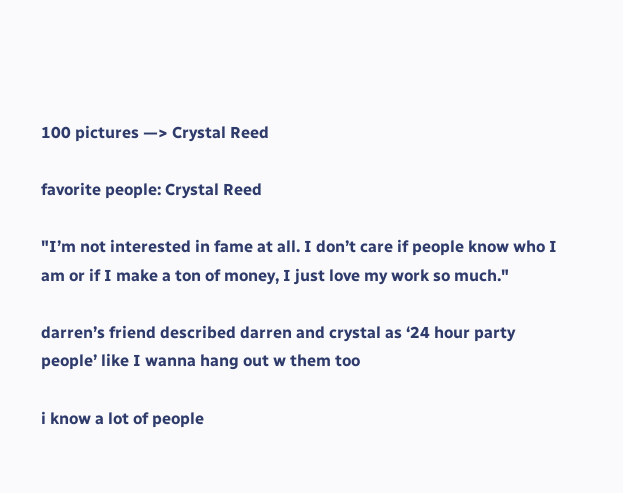100 pictures —> Crystal Reed

favorite people: Crystal Reed

"I’m not interested in fame at all. I don’t care if people know who I am or if I make a ton of money, I just love my work so much."

darren’s friend described darren and crystal as ‘24 hour party people’ like I wanna hang out w them too

i know a lot of people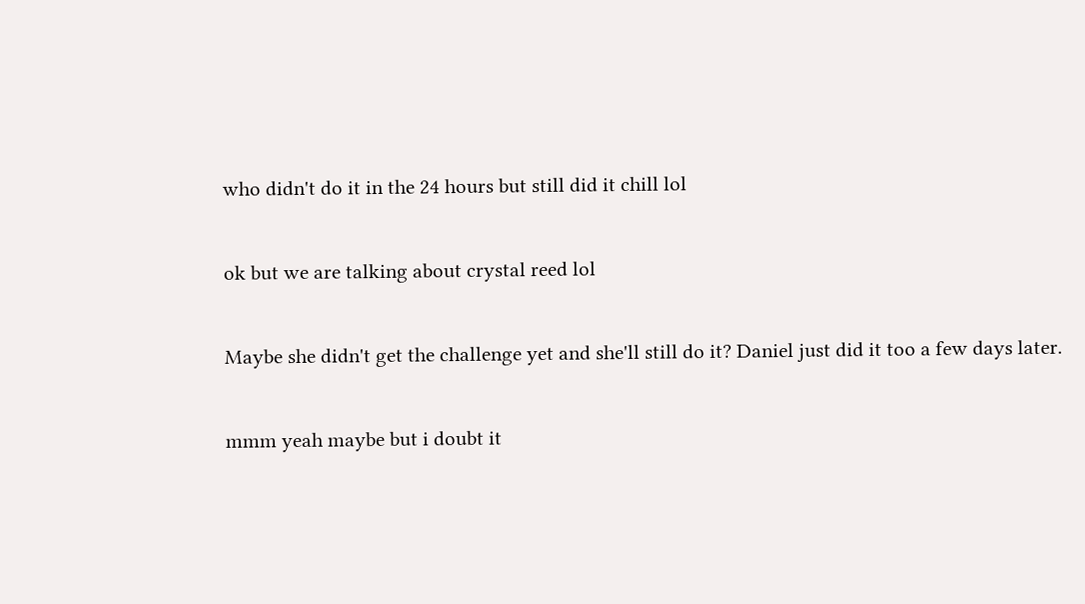who didn't do it in the 24 hours but still did it chill lol

ok but we are talking about crystal reed lol

Maybe she didn't get the challenge yet and she'll still do it? Daniel just did it too a few days later.

mmm yeah maybe but i doubt it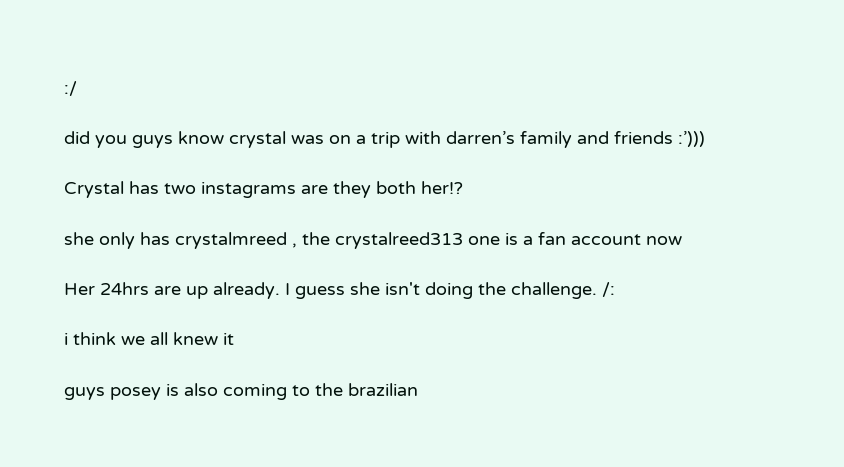:/

did you guys know crystal was on a trip with darren’s family and friends :’)))

Crystal has two instagrams are they both her!?

she only has crystalmreed , the crystalreed313 one is a fan account now

Her 24hrs are up already. I guess she isn't doing the challenge. /:

i think we all knew it

guys posey is also coming to the brazilian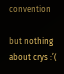convention

but nothing about crys :’(